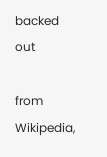backed out

from Wikipedia,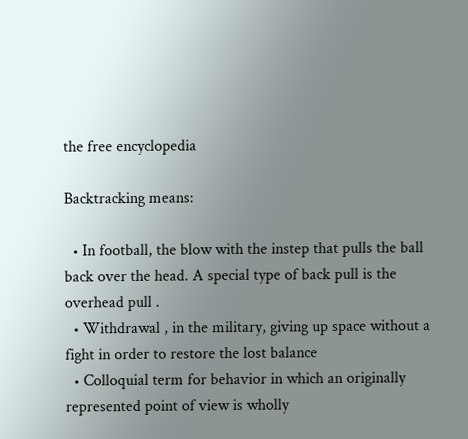the free encyclopedia

Backtracking means:

  • In football, the blow with the instep that pulls the ball back over the head. A special type of back pull is the overhead pull .
  • Withdrawal , in the military, giving up space without a fight in order to restore the lost balance
  • Colloquial term for behavior in which an originally represented point of view is wholly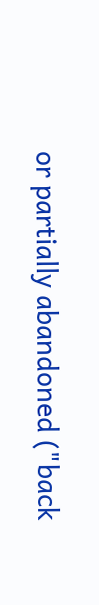or partially abandoned ("back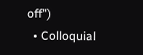off")
  • Colloquial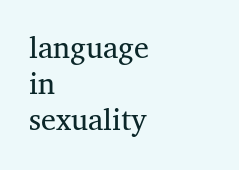language in sexuality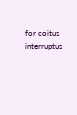for coitus interruptus